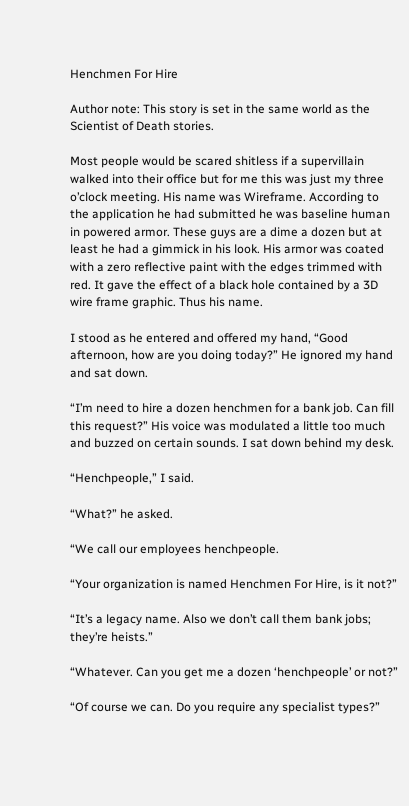Henchmen For Hire

Author note: This story is set in the same world as the Scientist of Death stories.

Most people would be scared shitless if a supervillain walked into their office but for me this was just my three o’clock meeting. His name was Wireframe. According to the application he had submitted he was baseline human in powered armor. These guys are a dime a dozen but at least he had a gimmick in his look. His armor was coated with a zero reflective paint with the edges trimmed with red. It gave the effect of a black hole contained by a 3D wire frame graphic. Thus his name.

I stood as he entered and offered my hand, “Good afternoon, how are you doing today?” He ignored my hand and sat down.

“I’m need to hire a dozen henchmen for a bank job. Can fill this request?” His voice was modulated a little too much and buzzed on certain sounds. I sat down behind my desk.

“Henchpeople,” I said.

“What?” he asked.

“We call our employees henchpeople.

“Your organization is named Henchmen For Hire, is it not?”

“It’s a legacy name. Also we don’t call them bank jobs; they’re heists.”

“Whatever. Can you get me a dozen ‘henchpeople’ or not?”

“Of course we can. Do you require any specialist types?”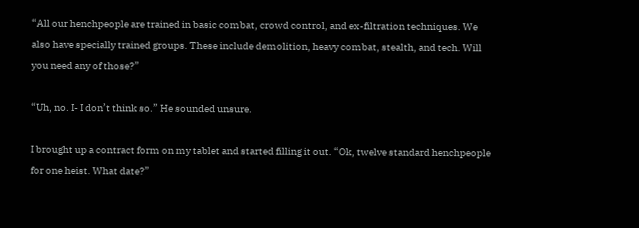“All our henchpeople are trained in basic combat, crowd control, and ex-filtration techniques. We also have specially trained groups. These include demolition, heavy combat, stealth, and tech. Will you need any of those?”

“Uh, no. I- I don’t think so.” He sounded unsure.

I brought up a contract form on my tablet and started filling it out. “Ok, twelve standard henchpeople for one heist. What date?”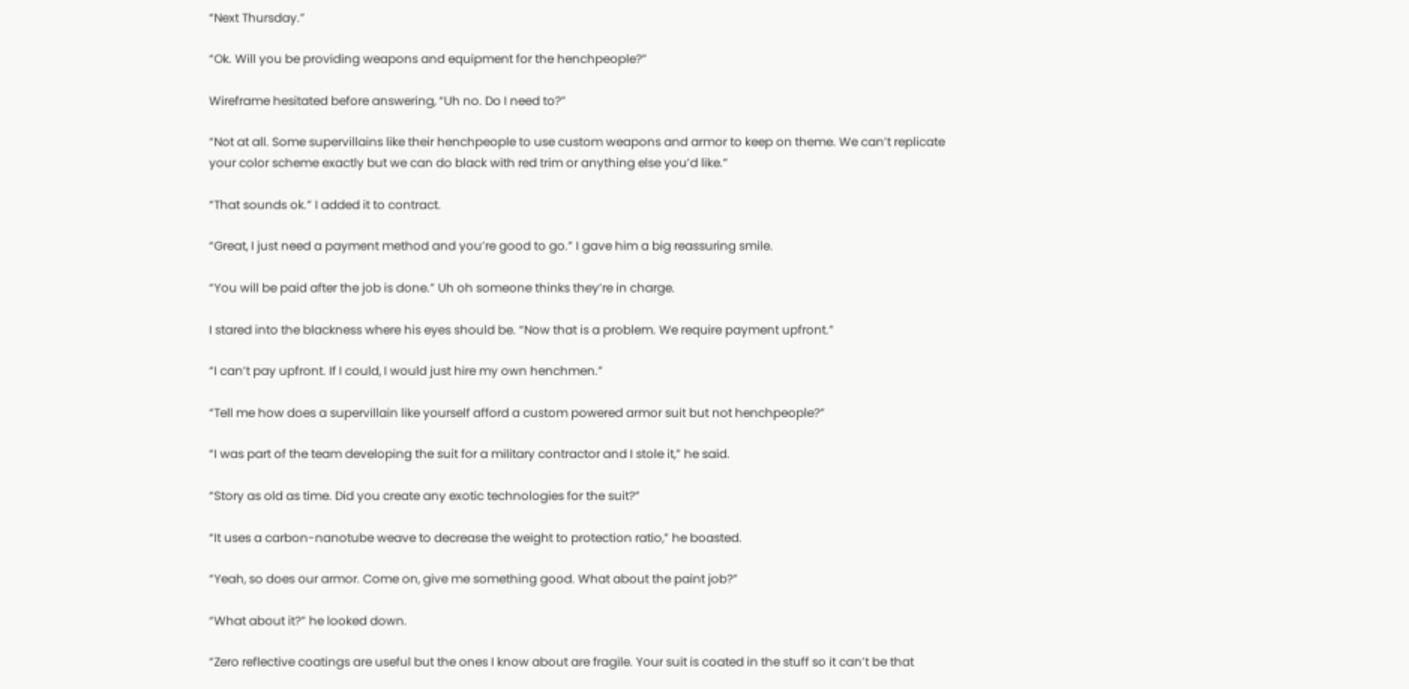“Next Thursday.”

“Ok. Will you be providing weapons and equipment for the henchpeople?”

Wireframe hesitated before answering, “Uh no. Do I need to?”

“Not at all. Some supervillains like their henchpeople to use custom weapons and armor to keep on theme. We can’t replicate your color scheme exactly but we can do black with red trim or anything else you’d like.”

“That sounds ok.” I added it to contract.

“Great, I just need a payment method and you’re good to go.” I gave him a big reassuring smile.

“You will be paid after the job is done.” Uh oh someone thinks they’re in charge.

I stared into the blackness where his eyes should be. “Now that is a problem. We require payment upfront.”

“I can’t pay upfront. If I could, I would just hire my own henchmen.”

“Tell me how does a supervillain like yourself afford a custom powered armor suit but not henchpeople?”

“I was part of the team developing the suit for a military contractor and I stole it,” he said.

“Story as old as time. Did you create any exotic technologies for the suit?”

“It uses a carbon-nanotube weave to decrease the weight to protection ratio,” he boasted.

“Yeah, so does our armor. Come on, give me something good. What about the paint job?”

“What about it?” he looked down.

“Zero reflective coatings are useful but the ones I know about are fragile. Your suit is coated in the stuff so it can’t be that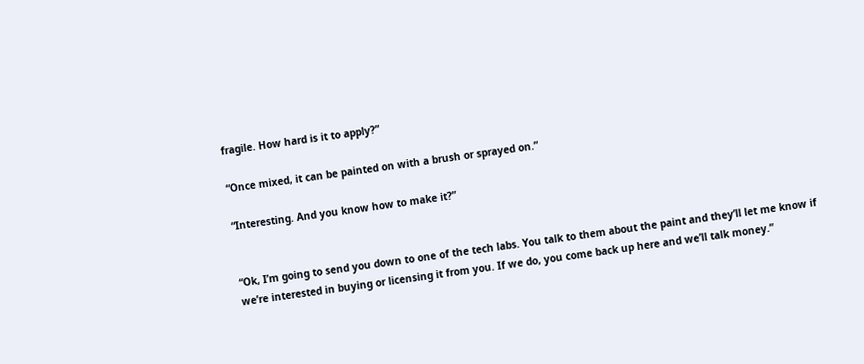fragile. How hard is it to apply?”

“Once mixed, it can be painted on with a brush or sprayed on.”

“Interesting. And you know how to make it?”


“Ok, I’m going to send you down to one of the tech labs. You talk to them about the paint and they’ll let me know if we’re interested in buying or licensing it from you. If we do, you come back up here and we’ll talk money.”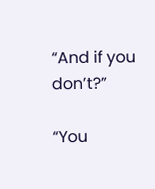“And if you don’t?”

“You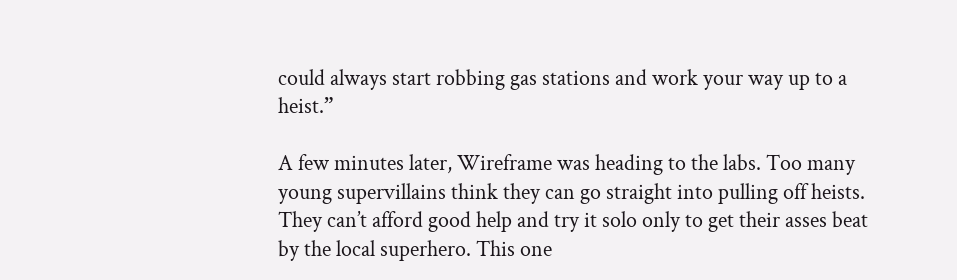could always start robbing gas stations and work your way up to a heist.”

A few minutes later, Wireframe was heading to the labs. Too many young supervillains think they can go straight into pulling off heists. They can’t afford good help and try it solo only to get their asses beat by the local superhero. This one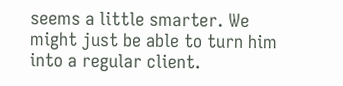seems a little smarter. We might just be able to turn him into a regular client.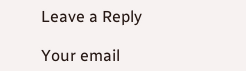Leave a Reply

Your email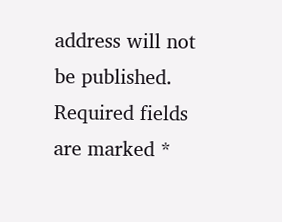address will not be published. Required fields are marked *